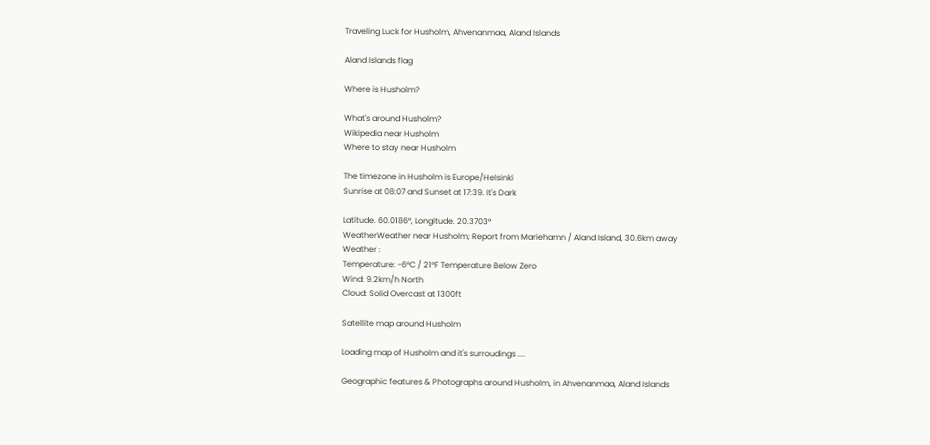Traveling Luck for Husholm, Ahvenanmaa, Aland Islands

Aland Islands flag

Where is Husholm?

What's around Husholm?
Wikipedia near Husholm
Where to stay near Husholm

The timezone in Husholm is Europe/Helsinki
Sunrise at 08:07 and Sunset at 17:39. It's Dark

Latitude. 60.0186°, Longitude. 20.3703°
WeatherWeather near Husholm; Report from Mariehamn / Aland Island, 30.6km away
Weather :
Temperature: -6°C / 21°F Temperature Below Zero
Wind: 9.2km/h North
Cloud: Solid Overcast at 1300ft

Satellite map around Husholm

Loading map of Husholm and it's surroudings ....

Geographic features & Photographs around Husholm, in Ahvenanmaa, Aland Islands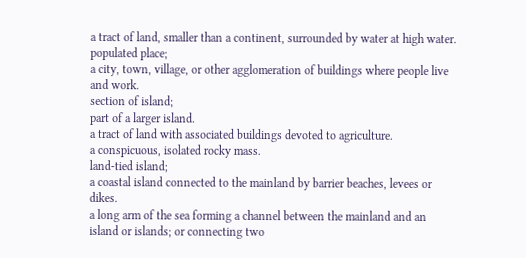a tract of land, smaller than a continent, surrounded by water at high water.
populated place;
a city, town, village, or other agglomeration of buildings where people live and work.
section of island;
part of a larger island.
a tract of land with associated buildings devoted to agriculture.
a conspicuous, isolated rocky mass.
land-tied island;
a coastal island connected to the mainland by barrier beaches, levees or dikes.
a long arm of the sea forming a channel between the mainland and an island or islands; or connecting two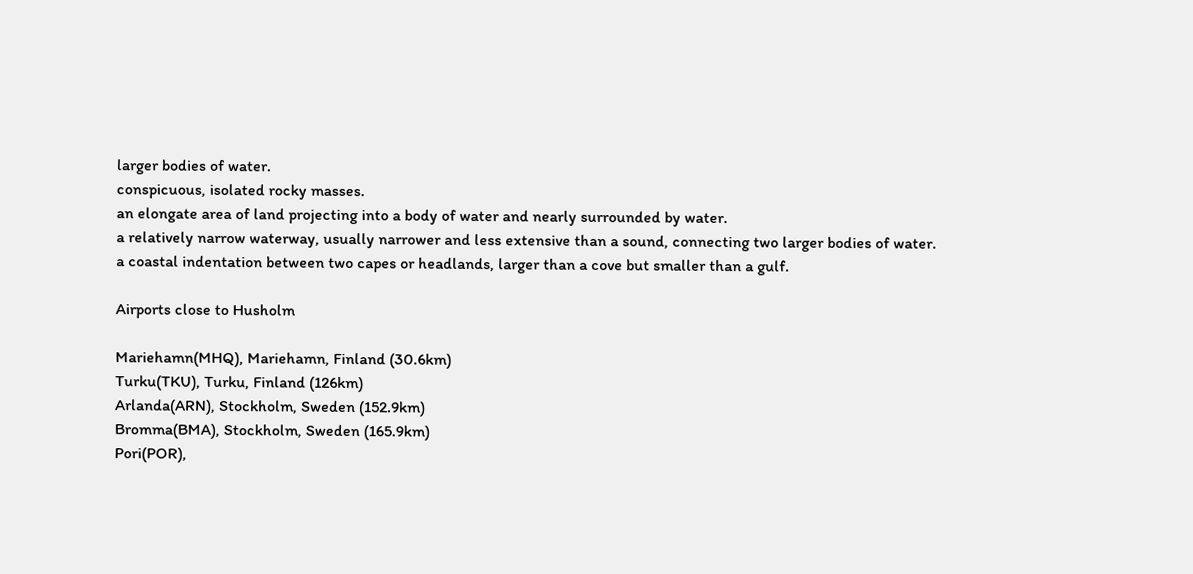larger bodies of water.
conspicuous, isolated rocky masses.
an elongate area of land projecting into a body of water and nearly surrounded by water.
a relatively narrow waterway, usually narrower and less extensive than a sound, connecting two larger bodies of water.
a coastal indentation between two capes or headlands, larger than a cove but smaller than a gulf.

Airports close to Husholm

Mariehamn(MHQ), Mariehamn, Finland (30.6km)
Turku(TKU), Turku, Finland (126km)
Arlanda(ARN), Stockholm, Sweden (152.9km)
Bromma(BMA), Stockholm, Sweden (165.9km)
Pori(POR),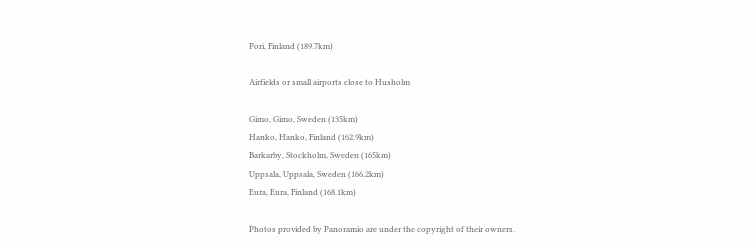Pori, Finland (189.7km)

Airfields or small airports close to Husholm

Gimo, Gimo, Sweden (135km)
Hanko, Hanko, Finland (162.9km)
Barkarby, Stockholm, Sweden (165km)
Uppsala, Uppsala, Sweden (166.2km)
Eura, Eura, Finland (168.1km)

Photos provided by Panoramio are under the copyright of their owners.